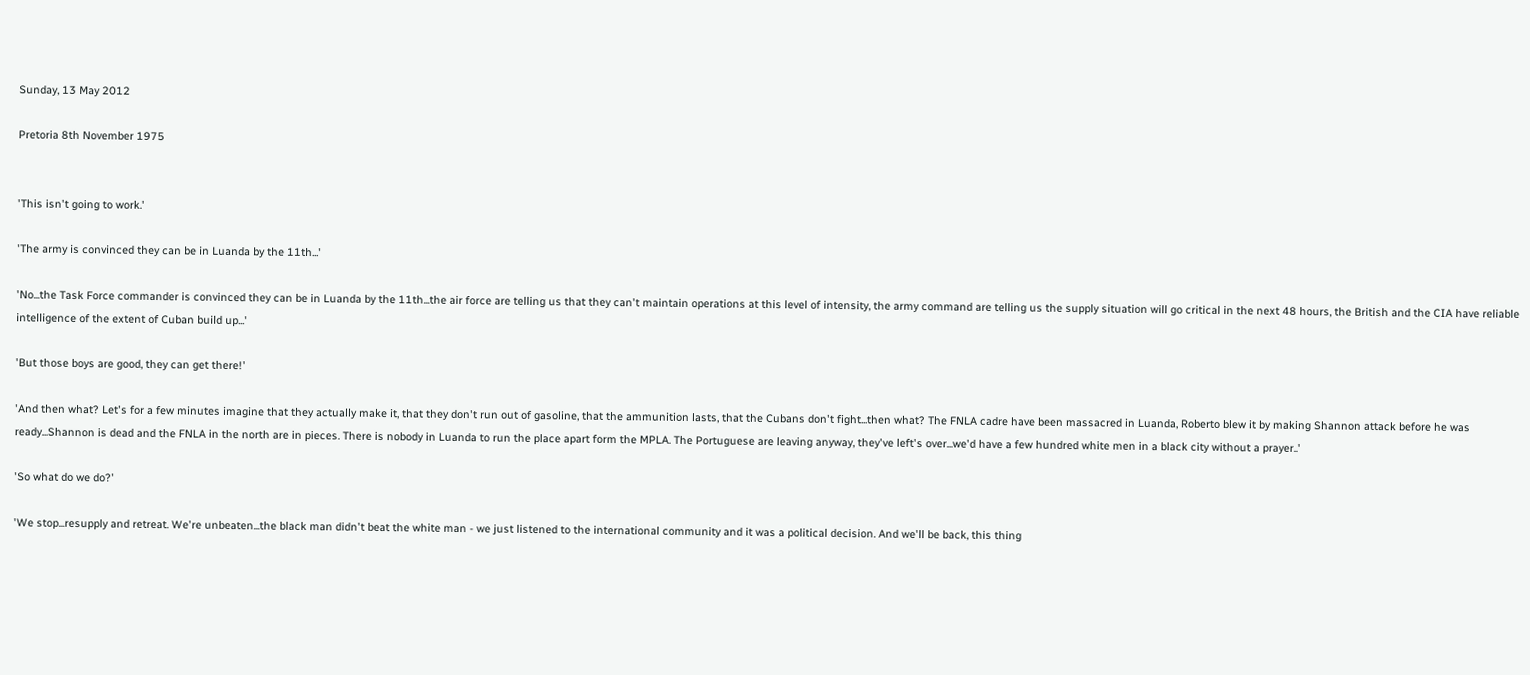Sunday, 13 May 2012

Pretoria 8th November 1975


'This isn't going to work.'

'The army is convinced they can be in Luanda by the 11th...'

'No...the Task Force commander is convinced they can be in Luanda by the 11th...the air force are telling us that they can't maintain operations at this level of intensity, the army command are telling us the supply situation will go critical in the next 48 hours, the British and the CIA have reliable intelligence of the extent of Cuban build up...'

'But those boys are good, they can get there!'

'And then what? Let's for a few minutes imagine that they actually make it, that they don't run out of gasoline, that the ammunition lasts, that the Cubans don't fight...then what? The FNLA cadre have been massacred in Luanda, Roberto blew it by making Shannon attack before he was ready...Shannon is dead and the FNLA in the north are in pieces. There is nobody in Luanda to run the place apart form the MPLA. The Portuguese are leaving anyway, they've left's over...we'd have a few hundred white men in a black city without a prayer..'

'So what do we do?'

'We stop...resupply and retreat. We're unbeaten...the black man didn't beat the white man - we just listened to the international community and it was a political decision. And we'll be back, this thing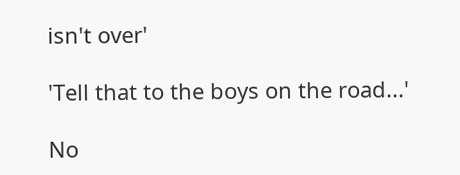isn't over'

'Tell that to the boys on the road...'

No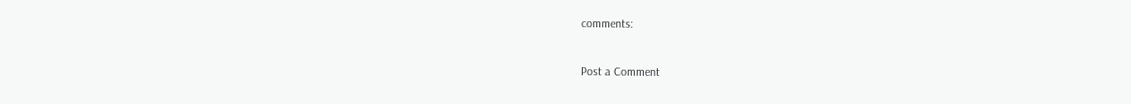comments:

Post a Comment